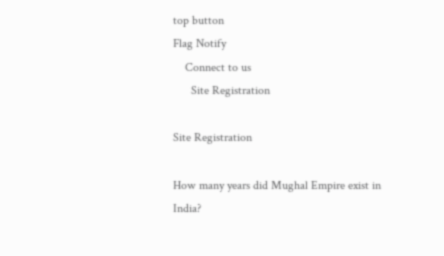top button
Flag Notify
    Connect to us
      Site Registration

Site Registration

How many years did Mughal Empire exist in India?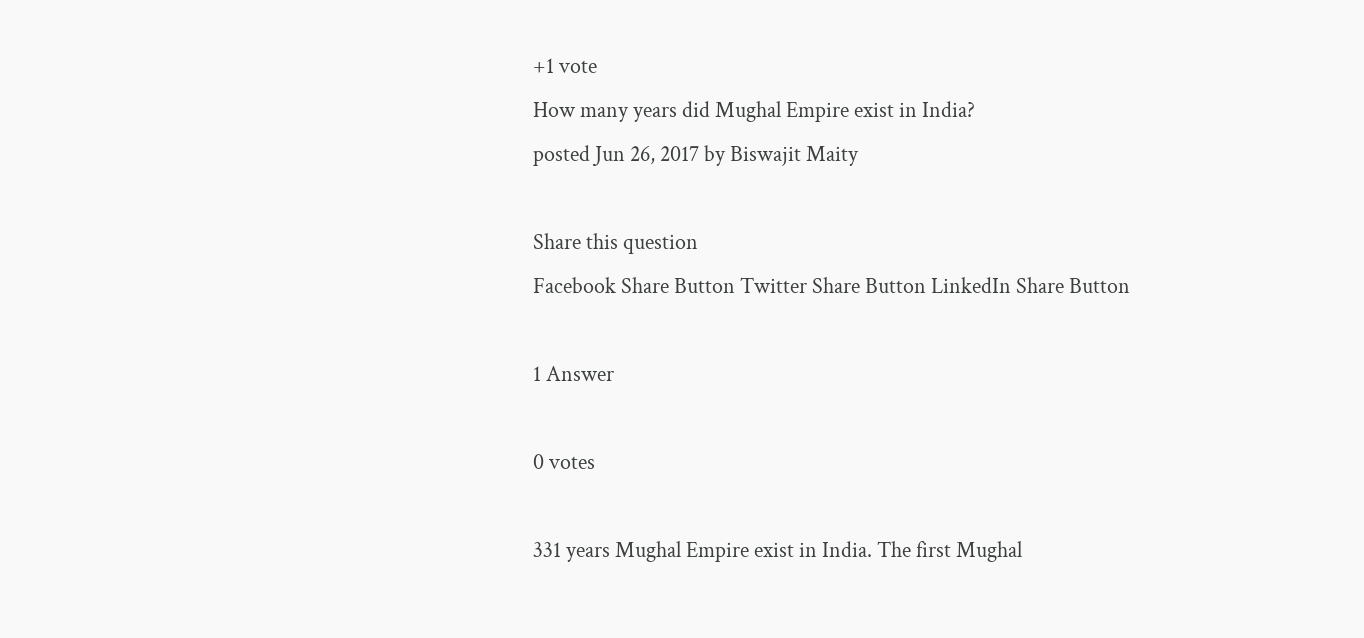+1 vote
How many years did Mughal Empire exist in India?
posted Jun 26, 2017 by Biswajit Maity

Share this question
Facebook Share Button Twitter Share Button LinkedIn Share Button

1 Answer

0 votes

331 years Mughal Empire exist in India. The first Mughal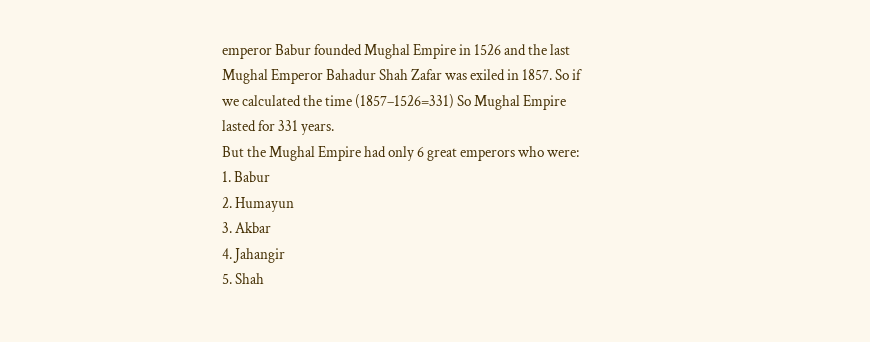emperor Babur founded Mughal Empire in 1526 and the last Mughal Emperor Bahadur Shah Zafar was exiled in 1857. So if we calculated the time (1857–1526=331) So Mughal Empire lasted for 331 years.
But the Mughal Empire had only 6 great emperors who were:
1. Babur
2. Humayun
3. Akbar
4. Jahangir
5. Shah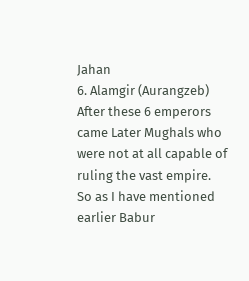Jahan
6. Alamgir (Aurangzeb)
After these 6 emperors came Later Mughals who were not at all capable of ruling the vast empire.
So as I have mentioned earlier Babur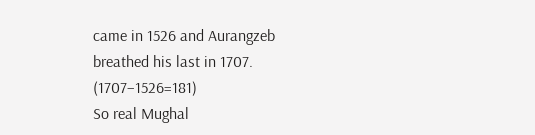came in 1526 and Aurangzeb breathed his last in 1707. (1707–1526=181)
So real Mughal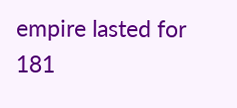empire lasted for 181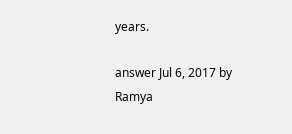years.

answer Jul 6, 2017 by Ramya